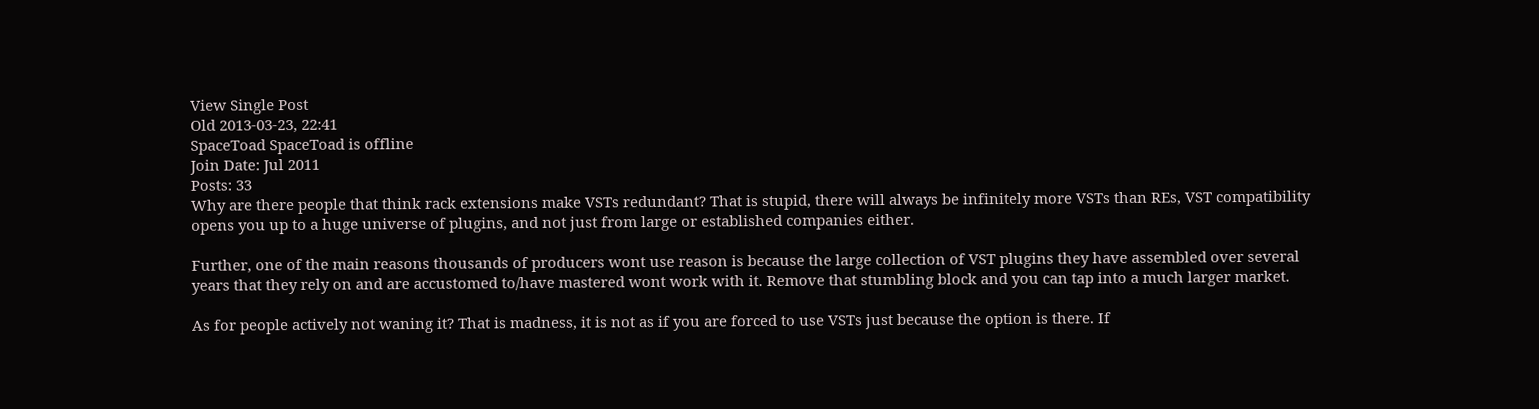View Single Post
Old 2013-03-23, 22:41
SpaceToad SpaceToad is offline
Join Date: Jul 2011
Posts: 33
Why are there people that think rack extensions make VSTs redundant? That is stupid, there will always be infinitely more VSTs than REs, VST compatibility opens you up to a huge universe of plugins, and not just from large or established companies either.

Further, one of the main reasons thousands of producers wont use reason is because the large collection of VST plugins they have assembled over several years that they rely on and are accustomed to/have mastered wont work with it. Remove that stumbling block and you can tap into a much larger market.

As for people actively not waning it? That is madness, it is not as if you are forced to use VSTs just because the option is there. If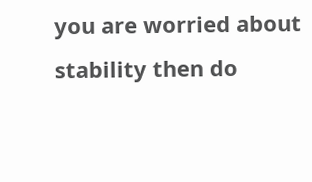you are worried about stability then do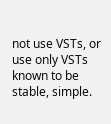not use VSTs, or use only VSTs known to be stable, simple.